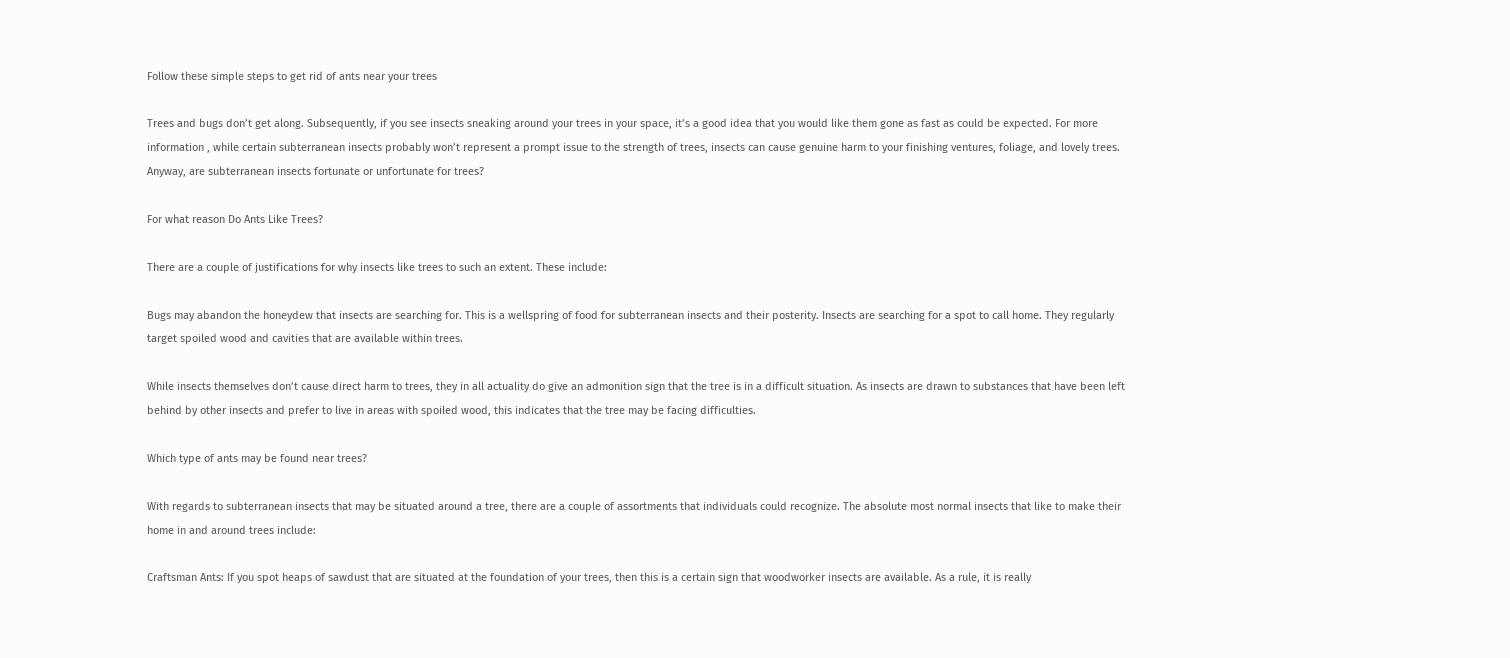Follow these simple steps to get rid of ants near your trees

Trees and bugs don’t get along. Subsequently, if you see insects sneaking around your trees in your space, it’s a good idea that you would like them gone as fast as could be expected. For more information , while certain subterranean insects probably won’t represent a prompt issue to the strength of trees, insects can cause genuine harm to your finishing ventures, foliage, and lovely trees. Anyway, are subterranean insects fortunate or unfortunate for trees?

For what reason Do Ants Like Trees?

There are a couple of justifications for why insects like trees to such an extent. These include:

Bugs may abandon the honeydew that insects are searching for. This is a wellspring of food for subterranean insects and their posterity. Insects are searching for a spot to call home. They regularly target spoiled wood and cavities that are available within trees.

While insects themselves don’t cause direct harm to trees, they in all actuality do give an admonition sign that the tree is in a difficult situation. As insects are drawn to substances that have been left behind by other insects and prefer to live in areas with spoiled wood, this indicates that the tree may be facing difficulties.

Which type of ants may be found near trees?

With regards to subterranean insects that may be situated around a tree, there are a couple of assortments that individuals could recognize. The absolute most normal insects that like to make their home in and around trees include:

Craftsman Ants: If you spot heaps of sawdust that are situated at the foundation of your trees, then this is a certain sign that woodworker insects are available. As a rule, it is really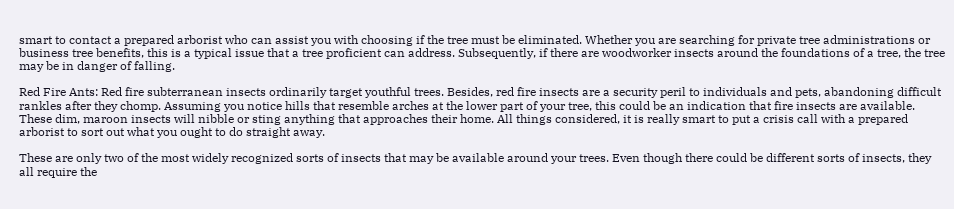smart to contact a prepared arborist who can assist you with choosing if the tree must be eliminated. Whether you are searching for private tree administrations or business tree benefits, this is a typical issue that a tree proficient can address. Subsequently, if there are woodworker insects around the foundations of a tree, the tree may be in danger of falling.

Red Fire Ants: Red fire subterranean insects ordinarily target youthful trees. Besides, red fire insects are a security peril to individuals and pets, abandoning difficult rankles after they chomp. Assuming you notice hills that resemble arches at the lower part of your tree, this could be an indication that fire insects are available. These dim, maroon insects will nibble or sting anything that approaches their home. All things considered, it is really smart to put a crisis call with a prepared arborist to sort out what you ought to do straight away.

These are only two of the most widely recognized sorts of insects that may be available around your trees. Even though there could be different sorts of insects, they all require the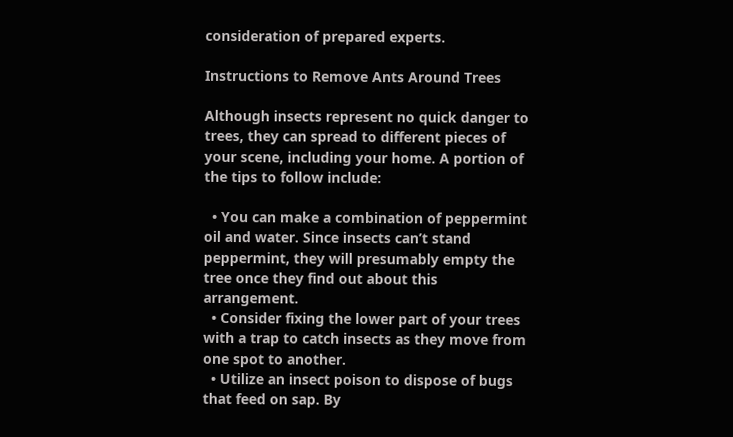consideration of prepared experts.

Instructions to Remove Ants Around Trees

Although insects represent no quick danger to trees, they can spread to different pieces of your scene, including your home. A portion of the tips to follow include:

  • You can make a combination of peppermint oil and water. Since insects can’t stand peppermint, they will presumably empty the tree once they find out about this arrangement.
  • Consider fixing the lower part of your trees with a trap to catch insects as they move from one spot to another.
  • Utilize an insect poison to dispose of bugs that feed on sap. By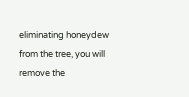eliminating honeydew from the tree, you will remove the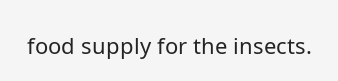food supply for the insects.